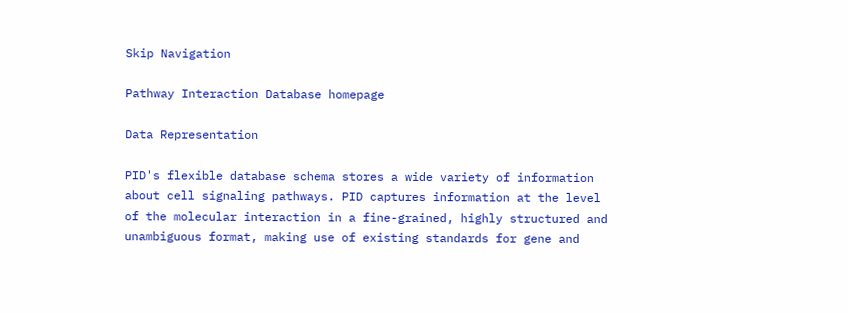Skip Navigation

Pathway Interaction Database homepage

Data Representation

PID's flexible database schema stores a wide variety of information about cell signaling pathways. PID captures information at the level of the molecular interaction in a fine-grained, highly structured and unambiguous format, making use of existing standards for gene and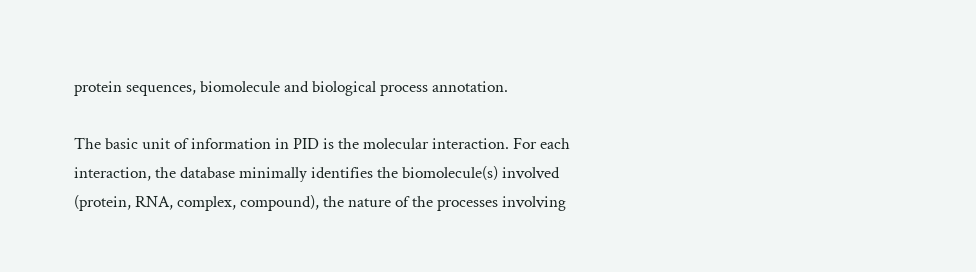protein sequences, biomolecule and biological process annotation.

The basic unit of information in PID is the molecular interaction. For each interaction, the database minimally identifies the biomolecule(s) involved (protein, RNA, complex, compound), the nature of the processes involving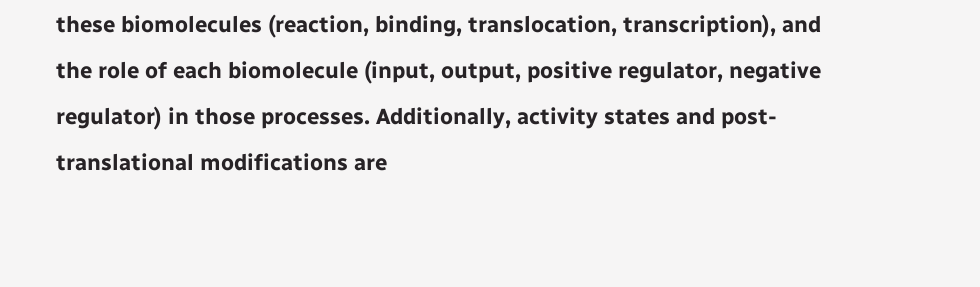these biomolecules (reaction, binding, translocation, transcription), and the role of each biomolecule (input, output, positive regulator, negative regulator) in those processes. Additionally, activity states and post-translational modifications are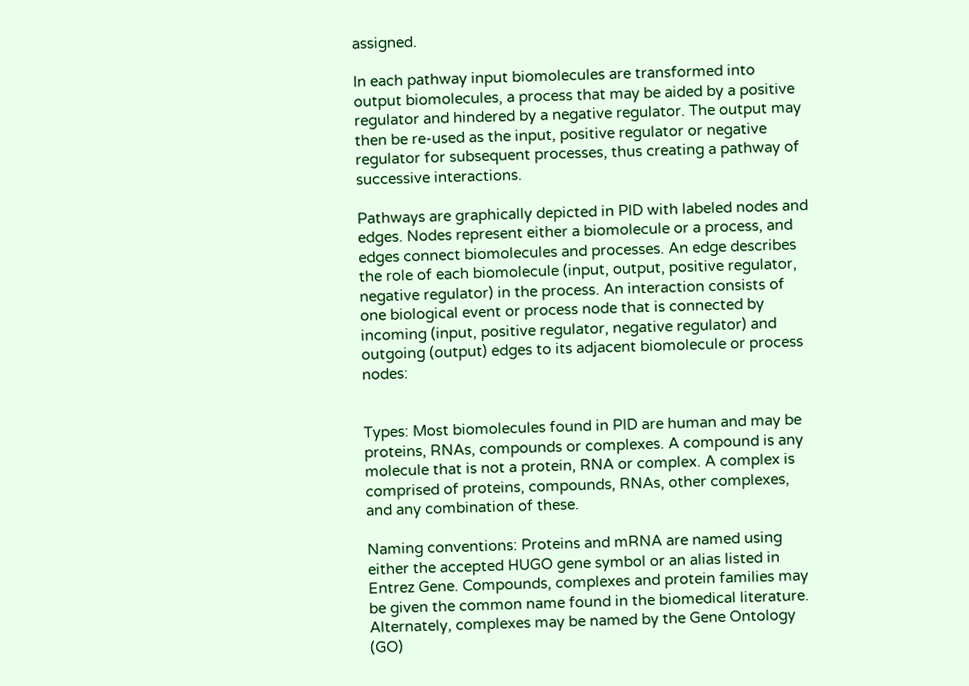assigned.

In each pathway input biomolecules are transformed into output biomolecules, a process that may be aided by a positive regulator and hindered by a negative regulator. The output may then be re-used as the input, positive regulator or negative regulator for subsequent processes, thus creating a pathway of successive interactions.

Pathways are graphically depicted in PID with labeled nodes and edges. Nodes represent either a biomolecule or a process, and edges connect biomolecules and processes. An edge describes the role of each biomolecule (input, output, positive regulator, negative regulator) in the process. An interaction consists of one biological event or process node that is connected by incoming (input, positive regulator, negative regulator) and outgoing (output) edges to its adjacent biomolecule or process nodes:


Types: Most biomolecules found in PID are human and may be proteins, RNAs, compounds or complexes. A compound is any molecule that is not a protein, RNA or complex. A complex is comprised of proteins, compounds, RNAs, other complexes, and any combination of these.

Naming conventions: Proteins and mRNA are named using either the accepted HUGO gene symbol or an alias listed in Entrez Gene. Compounds, complexes and protein families may be given the common name found in the biomedical literature. Alternately, complexes may be named by the Gene Ontology (GO)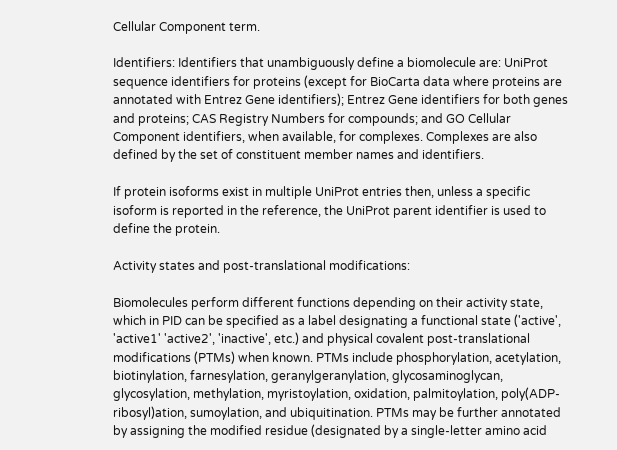Cellular Component term.

Identifiers: Identifiers that unambiguously define a biomolecule are: UniProt sequence identifiers for proteins (except for BioCarta data where proteins are annotated with Entrez Gene identifiers); Entrez Gene identifiers for both genes and proteins; CAS Registry Numbers for compounds; and GO Cellular Component identifiers, when available, for complexes. Complexes are also defined by the set of constituent member names and identifiers.

If protein isoforms exist in multiple UniProt entries then, unless a specific isoform is reported in the reference, the UniProt parent identifier is used to define the protein.

Activity states and post-translational modifications:

Biomolecules perform different functions depending on their activity state, which in PID can be specified as a label designating a functional state ('active', 'active1' 'active2', 'inactive', etc.) and physical covalent post-translational modifications (PTMs) when known. PTMs include phosphorylation, acetylation, biotinylation, farnesylation, geranylgeranylation, glycosaminoglycan, glycosylation, methylation, myristoylation, oxidation, palmitoylation, poly(ADP-ribosyl)ation, sumoylation, and ubiquitination. PTMs may be further annotated by assigning the modified residue (designated by a single-letter amino acid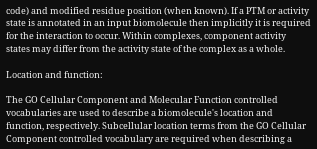code) and modified residue position (when known). If a PTM or activity state is annotated in an input biomolecule then implicitly it is required for the interaction to occur. Within complexes, component activity states may differ from the activity state of the complex as a whole.

Location and function:

The GO Cellular Component and Molecular Function controlled vocabularies are used to describe a biomolecule's location and function, respectively. Subcellular location terms from the GO Cellular Component controlled vocabulary are required when describing a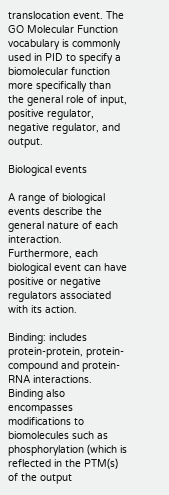translocation event. The GO Molecular Function vocabulary is commonly used in PID to specify a biomolecular function more specifically than the general role of input, positive regulator, negative regulator, and output.

Biological events

A range of biological events describe the general nature of each interaction. Furthermore, each biological event can have positive or negative regulators associated with its action.

Binding: includes protein-protein, protein-compound and protein-RNA interactions. Binding also encompasses modifications to biomolecules such as phosphorylation (which is reflected in the PTM(s) of the output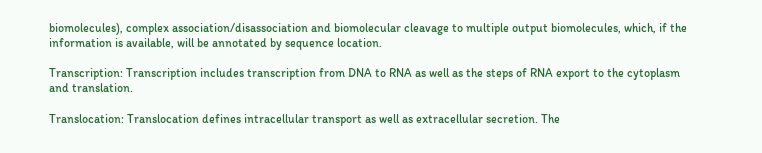biomolecules), complex association/disassociation and biomolecular cleavage to multiple output biomolecules, which, if the information is available, will be annotated by sequence location.

Transcription: Transcription includes transcription from DNA to RNA as well as the steps of RNA export to the cytoplasm and translation.

Translocation: Translocation defines intracellular transport as well as extracellular secretion. The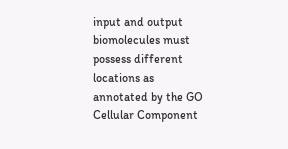input and output biomolecules must possess different locations as annotated by the GO Cellular Component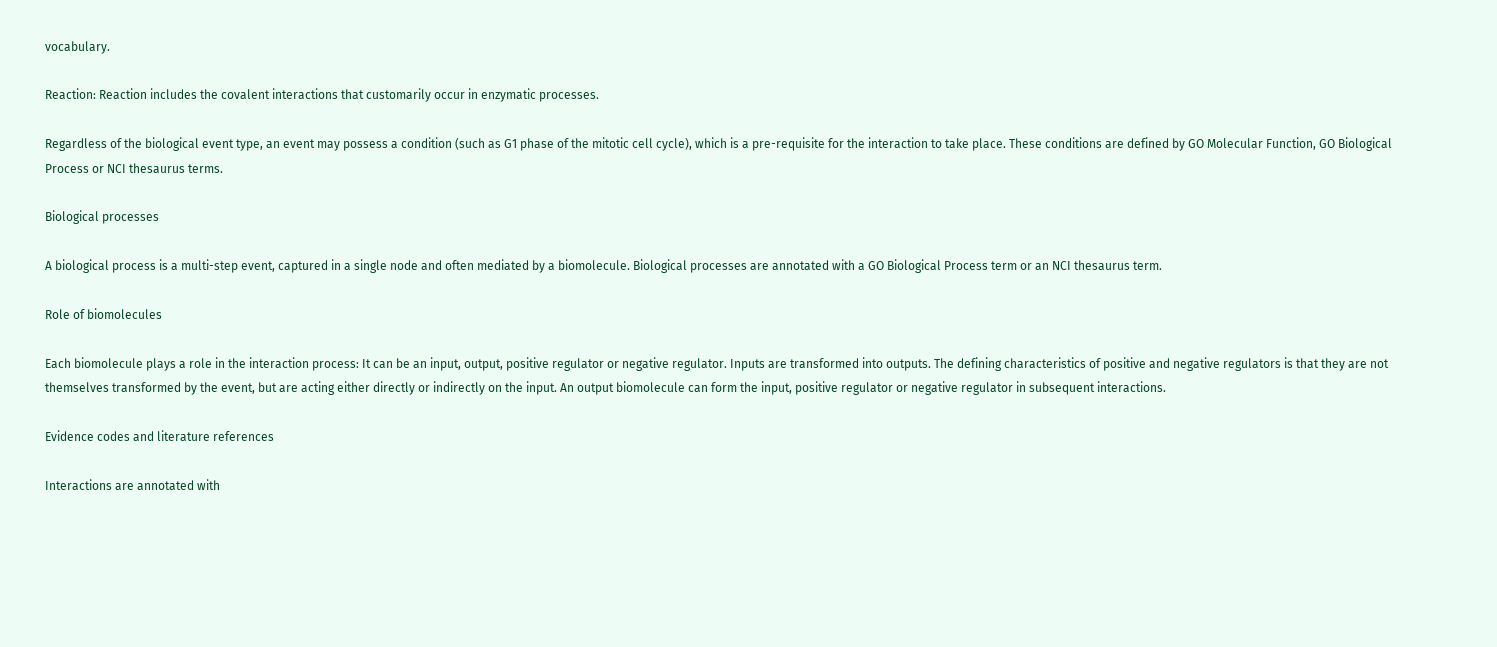vocabulary.

Reaction: Reaction includes the covalent interactions that customarily occur in enzymatic processes.

Regardless of the biological event type, an event may possess a condition (such as G1 phase of the mitotic cell cycle), which is a pre-requisite for the interaction to take place. These conditions are defined by GO Molecular Function, GO Biological Process or NCI thesaurus terms.

Biological processes

A biological process is a multi-step event, captured in a single node and often mediated by a biomolecule. Biological processes are annotated with a GO Biological Process term or an NCI thesaurus term.

Role of biomolecules

Each biomolecule plays a role in the interaction process: It can be an input, output, positive regulator or negative regulator. Inputs are transformed into outputs. The defining characteristics of positive and negative regulators is that they are not themselves transformed by the event, but are acting either directly or indirectly on the input. An output biomolecule can form the input, positive regulator or negative regulator in subsequent interactions.

Evidence codes and literature references

Interactions are annotated with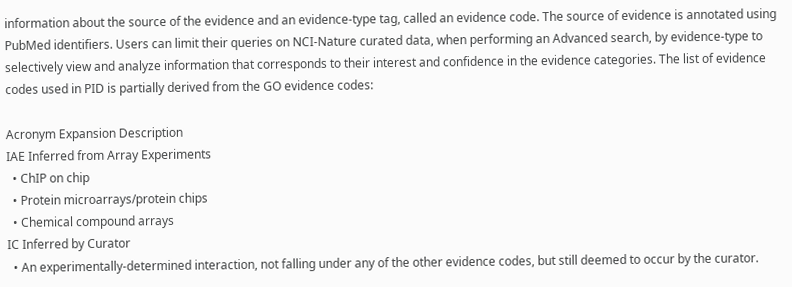information about the source of the evidence and an evidence-type tag, called an evidence code. The source of evidence is annotated using PubMed identifiers. Users can limit their queries on NCI-Nature curated data, when performing an Advanced search, by evidence-type to selectively view and analyze information that corresponds to their interest and confidence in the evidence categories. The list of evidence codes used in PID is partially derived from the GO evidence codes:

Acronym Expansion Description
IAE Inferred from Array Experiments
  • ChIP on chip
  • Protein microarrays/protein chips
  • Chemical compound arrays
IC Inferred by Curator
  • An experimentally-determined interaction, not falling under any of the other evidence codes, but still deemed to occur by the curator.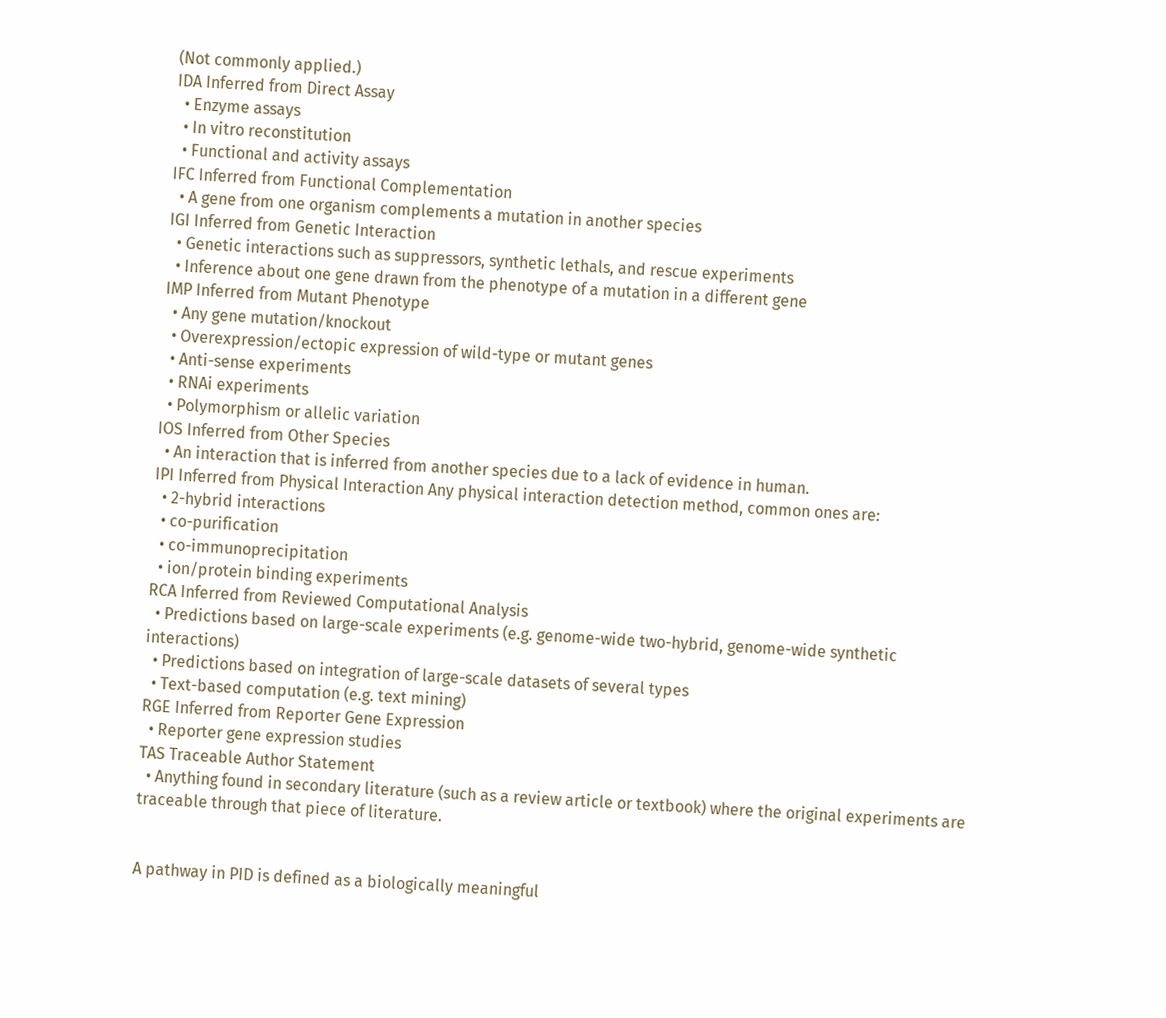(Not commonly applied.)
IDA Inferred from Direct Assay
  • Enzyme assays
  • In vitro reconstitution
  • Functional and activity assays
IFC Inferred from Functional Complementation
  • A gene from one organism complements a mutation in another species
IGI Inferred from Genetic Interaction
  • Genetic interactions such as suppressors, synthetic lethals, and rescue experiments
  • Inference about one gene drawn from the phenotype of a mutation in a different gene
IMP Inferred from Mutant Phenotype
  • Any gene mutation/knockout
  • Overexpression/ectopic expression of wild-type or mutant genes
  • Anti-sense experiments
  • RNAi experiments
  • Polymorphism or allelic variation
IOS Inferred from Other Species
  • An interaction that is inferred from another species due to a lack of evidence in human.
IPI Inferred from Physical Interaction Any physical interaction detection method, common ones are:
  • 2-hybrid interactions
  • co-purification
  • co-immunoprecipitation
  • ion/protein binding experiments
RCA Inferred from Reviewed Computational Analysis
  • Predictions based on large-scale experiments (e.g. genome-wide two-hybrid, genome-wide synthetic interactions)
  • Predictions based on integration of large-scale datasets of several types
  • Text-based computation (e.g. text mining)
RGE Inferred from Reporter Gene Expression
  • Reporter gene expression studies
TAS Traceable Author Statement
  • Anything found in secondary literature (such as a review article or textbook) where the original experiments are traceable through that piece of literature.


A pathway in PID is defined as a biologically meaningful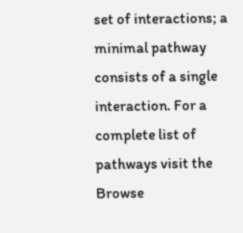set of interactions; a minimal pathway consists of a single interaction. For a complete list of pathways visit the Browse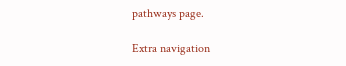pathways page.

Extra navigation